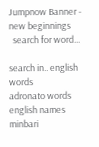Jumpnow Banner - new beginnings
  search for word...

search in.. english words
adronato words
english names
minbari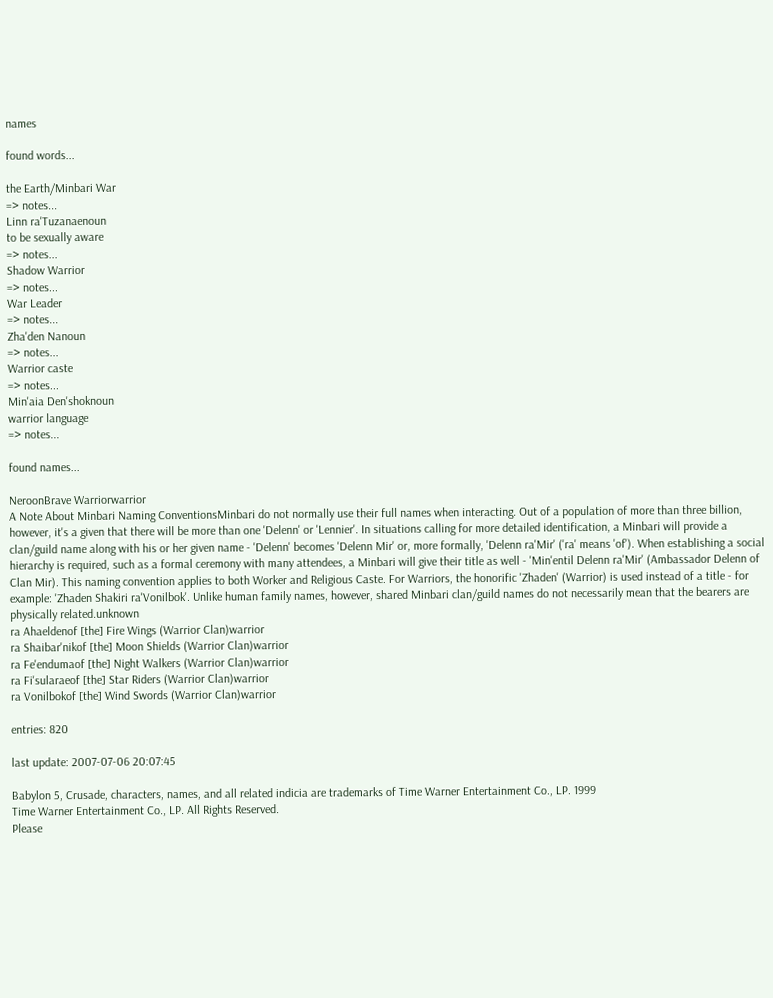names

found words...

the Earth/Minbari War
=> notes...
Linn ra'Tuzanaenoun
to be sexually aware
=> notes...
Shadow Warrior
=> notes...
War Leader
=> notes...
Zha'den Nanoun
=> notes...
Warrior caste
=> notes...
Min'aia Den'shoknoun
warrior language
=> notes...

found names...

NeroonBrave Warriorwarrior
A Note About Minbari Naming ConventionsMinbari do not normally use their full names when interacting. Out of a population of more than three billion, however, it's a given that there will be more than one 'Delenn' or 'Lennier'. In situations calling for more detailed identification, a Minbari will provide a clan/guild name along with his or her given name - 'Delenn' becomes 'Delenn Mir' or, more formally, 'Delenn ra'Mir' ('ra' means 'of'). When establishing a social hierarchy is required, such as a formal ceremony with many attendees, a Minbari will give their title as well - 'Min'entil Delenn ra'Mir' (Ambassador Delenn of Clan Mir). This naming convention applies to both Worker and Religious Caste. For Warriors, the honorific 'Zhaden' (Warrior) is used instead of a title - for example: 'Zhaden Shakiri ra'Vonilbok'. Unlike human family names, however, shared Minbari clan/guild names do not necessarily mean that the bearers are physically related.unknown
ra Ahaeldenof [the] Fire Wings (Warrior Clan)warrior
ra Shaibar'nikof [the] Moon Shields (Warrior Clan)warrior
ra Fe'endumaof [the] Night Walkers (Warrior Clan)warrior
ra Fi'sularaeof [the] Star Riders (Warrior Clan)warrior
ra Vonilbokof [the] Wind Swords (Warrior Clan)warrior

entries: 820

last update: 2007-07-06 20:07:45

Babylon 5, Crusade, characters, names, and all related indicia are trademarks of Time Warner Entertainment Co., LP. 1999
Time Warner Entertainment Co., LP. All Rights Reserved.
Please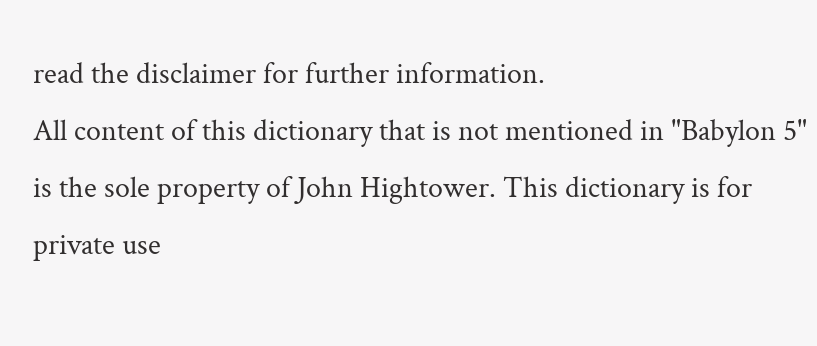read the disclaimer for further information.
All content of this dictionary that is not mentioned in "Babylon 5" is the sole property of John Hightower. This dictionary is for private use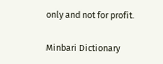only and not for profit.

Minbari Dictionary